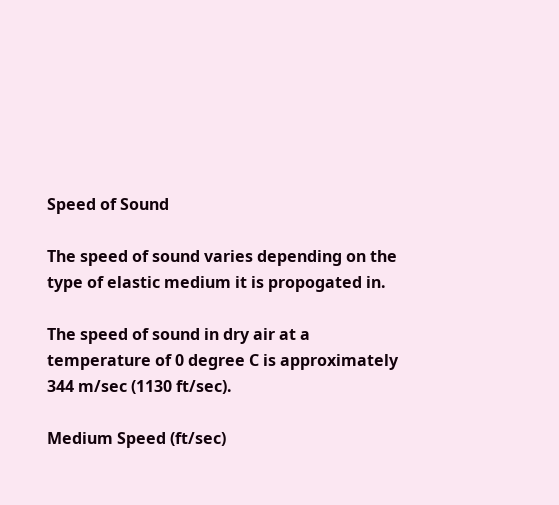Speed of Sound

The speed of sound varies depending on the type of elastic medium it is propogated in.

The speed of sound in dry air at a temperature of 0 degree C is approximately 344 m/sec (1130 ft/sec).

Medium Speed (ft/sec)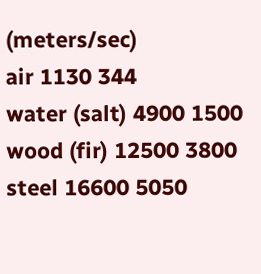(meters/sec)
air 1130 344
water (salt) 4900 1500
wood (fir) 12500 3800
steel 16600 5050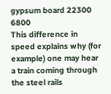gypsum board 22300 6800
This difference in speed explains why (for example) one may hear a train coming through the steel rails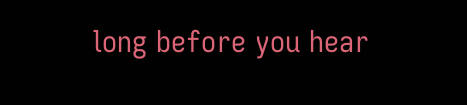long before you hear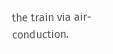the train via air-conduction.